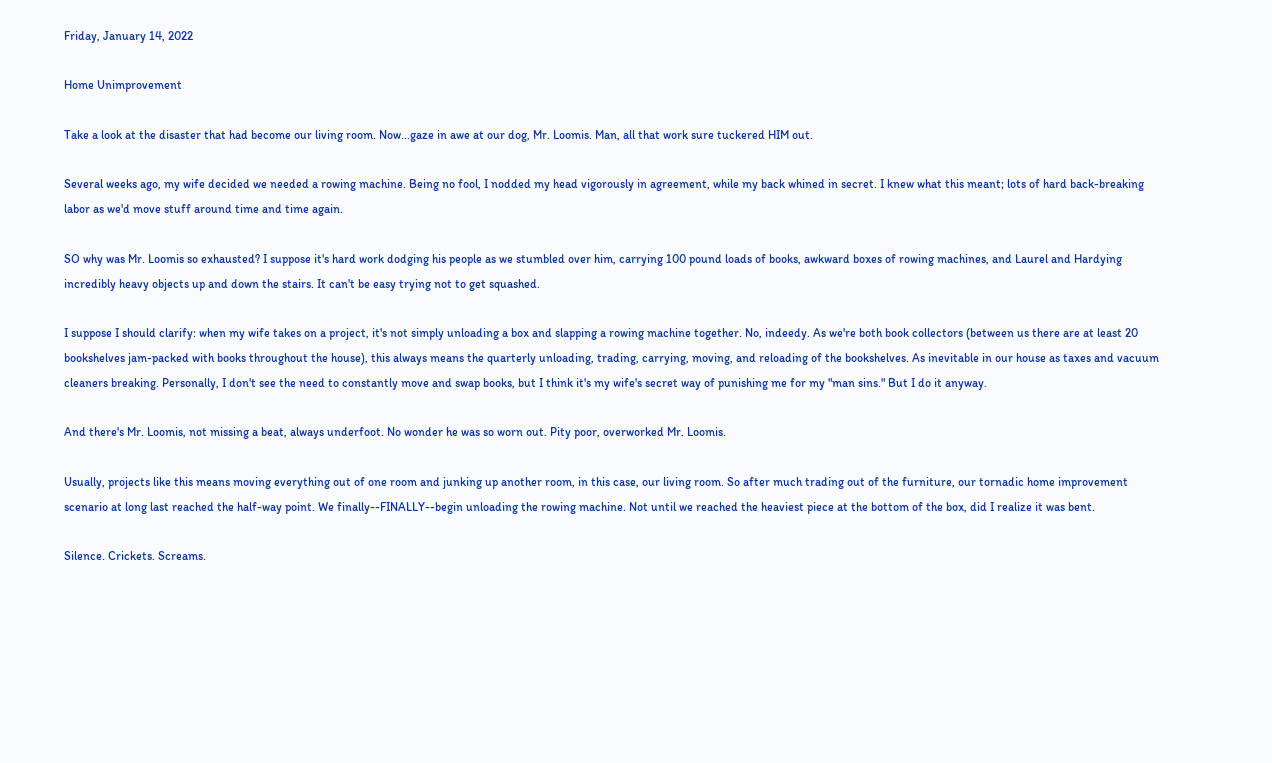Friday, January 14, 2022

Home Unimprovement

Take a look at the disaster that had become our living room. Now...gaze in awe at our dog, Mr. Loomis. Man, all that work sure tuckered HIM out.

Several weeks ago, my wife decided we needed a rowing machine. Being no fool, I nodded my head vigorously in agreement, while my back whined in secret. I knew what this meant; lots of hard back-breaking labor as we'd move stuff around time and time again.

SO why was Mr. Loomis so exhausted? I suppose it's hard work dodging his people as we stumbled over him, carrying 100 pound loads of books, awkward boxes of rowing machines, and Laurel and Hardying incredibly heavy objects up and down the stairs. It can't be easy trying not to get squashed.

I suppose I should clarify: when my wife takes on a project, it's not simply unloading a box and slapping a rowing machine together. No, indeedy. As we're both book collectors (between us there are at least 20 bookshelves jam-packed with books throughout the house), this always means the quarterly unloading, trading, carrying, moving, and reloading of the bookshelves. As inevitable in our house as taxes and vacuum cleaners breaking. Personally, I don't see the need to constantly move and swap books, but I think it's my wife's secret way of punishing me for my "man sins." But I do it anyway.

And there's Mr. Loomis, not missing a beat, always underfoot. No wonder he was so worn out. Pity poor, overworked Mr. Loomis.

Usually, projects like this means moving everything out of one room and junking up another room, in this case, our living room. So after much trading out of the furniture, our tornadic home improvement scenario at long last reached the half-way point. We finally--FINALLY--begin unloading the rowing machine. Not until we reached the heaviest piece at the bottom of the box, did I realize it was bent.

Silence. Crickets. Screams.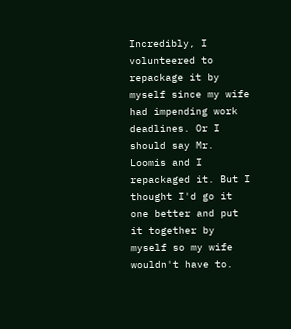Incredibly, I volunteered to repackage it by myself since my wife had impending work deadlines. Or I should say Mr. Loomis and I repackaged it. But I thought I'd go it one better and put it together by myself so my wife wouldn't have to.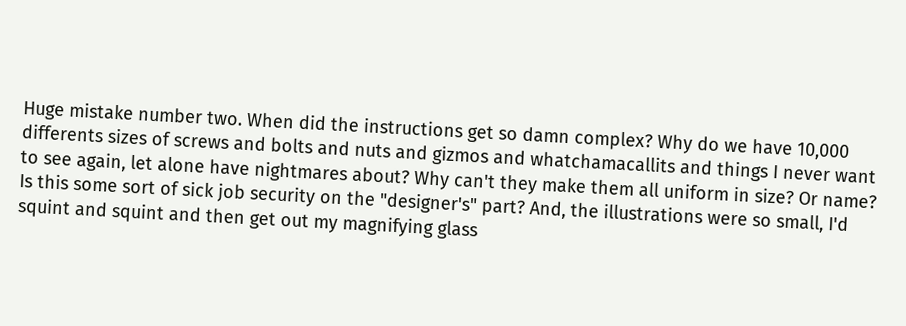Huge mistake number two. When did the instructions get so damn complex? Why do we have 10,000 differents sizes of screws and bolts and nuts and gizmos and whatchamacallits and things I never want to see again, let alone have nightmares about? Why can't they make them all uniform in size? Or name? Is this some sort of sick job security on the "designer's" part? And, the illustrations were so small, I'd squint and squint and then get out my magnifying glass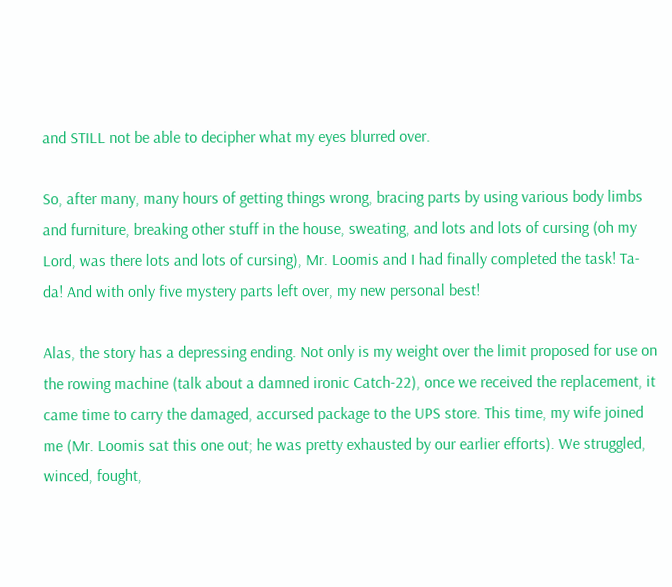and STILL not be able to decipher what my eyes blurred over.

So, after many, many hours of getting things wrong, bracing parts by using various body limbs and furniture, breaking other stuff in the house, sweating, and lots and lots of cursing (oh my Lord, was there lots and lots of cursing), Mr. Loomis and I had finally completed the task! Ta-da! And with only five mystery parts left over, my new personal best!

Alas, the story has a depressing ending. Not only is my weight over the limit proposed for use on the rowing machine (talk about a damned ironic Catch-22), once we received the replacement, it came time to carry the damaged, accursed package to the UPS store. This time, my wife joined me (Mr. Loomis sat this one out; he was pretty exhausted by our earlier efforts). We struggled, winced, fought,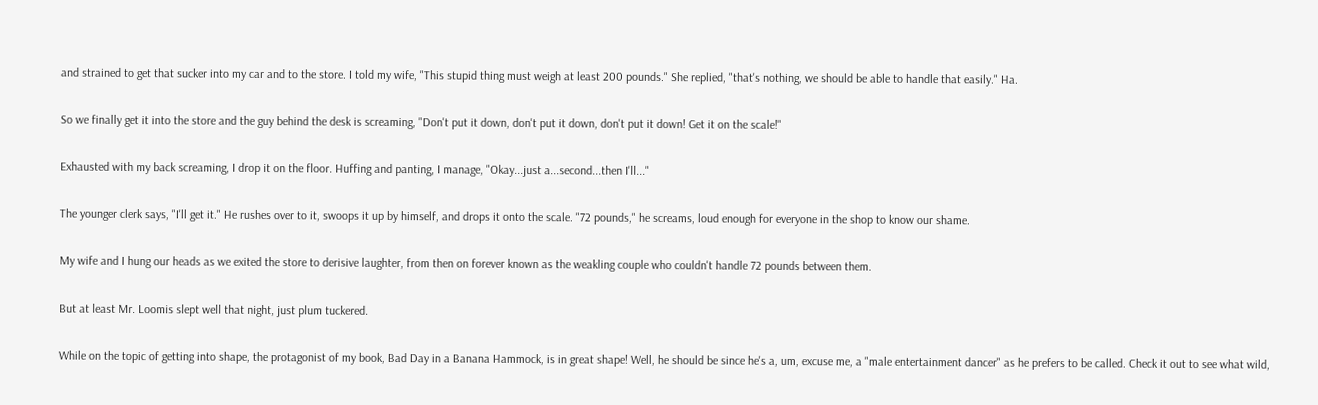and strained to get that sucker into my car and to the store. I told my wife, "This stupid thing must weigh at least 200 pounds." She replied, "that's nothing, we should be able to handle that easily." Ha.

So we finally get it into the store and the guy behind the desk is screaming, "Don't put it down, don't put it down, don't put it down! Get it on the scale!"

Exhausted with my back screaming, I drop it on the floor. Huffing and panting, I manage, "Okay...just a...second...then I'll..."

The younger clerk says, "I'll get it." He rushes over to it, swoops it up by himself, and drops it onto the scale. "72 pounds," he screams, loud enough for everyone in the shop to know our shame.

My wife and I hung our heads as we exited the store to derisive laughter, from then on forever known as the weakling couple who couldn't handle 72 pounds between them.

But at least Mr. Loomis slept well that night, just plum tuckered.

While on the topic of getting into shape, the protagonist of my book, Bad Day in a Banana Hammock, is in great shape! Well, he should be since he's a, um, excuse me, a "male entertainment dancer" as he prefers to be called. Check it out to see what wild,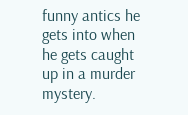funny antics he gets into when he gets caught up in a murder mystery.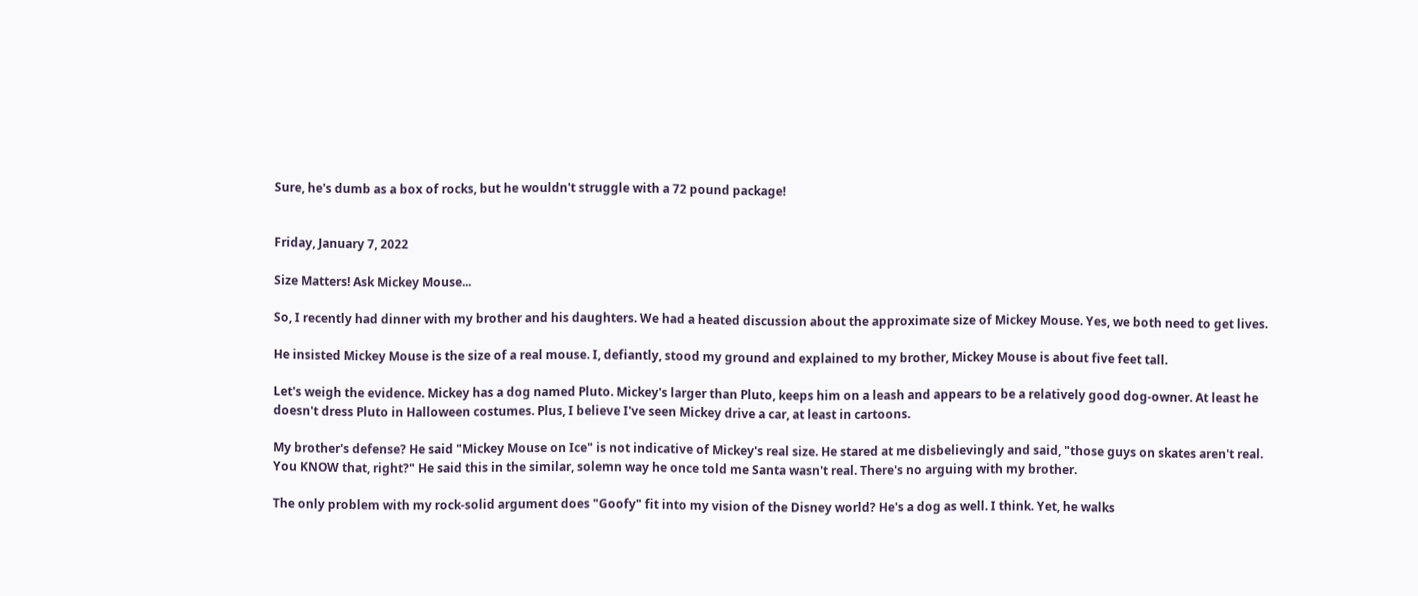Sure, he's dumb as a box of rocks, but he wouldn't struggle with a 72 pound package!


Friday, January 7, 2022

Size Matters! Ask Mickey Mouse...

So, I recently had dinner with my brother and his daughters. We had a heated discussion about the approximate size of Mickey Mouse. Yes, we both need to get lives.

He insisted Mickey Mouse is the size of a real mouse. I, defiantly, stood my ground and explained to my brother, Mickey Mouse is about five feet tall.

Let's weigh the evidence. Mickey has a dog named Pluto. Mickey's larger than Pluto, keeps him on a leash and appears to be a relatively good dog-owner. At least he doesn't dress Pluto in Halloween costumes. Plus, I believe I've seen Mickey drive a car, at least in cartoons.

My brother's defense? He said "Mickey Mouse on Ice" is not indicative of Mickey's real size. He stared at me disbelievingly and said, "those guys on skates aren't real. You KNOW that, right?" He said this in the similar, solemn way he once told me Santa wasn't real. There's no arguing with my brother.

The only problem with my rock-solid argument does "Goofy" fit into my vision of the Disney world? He's a dog as well. I think. Yet, he walks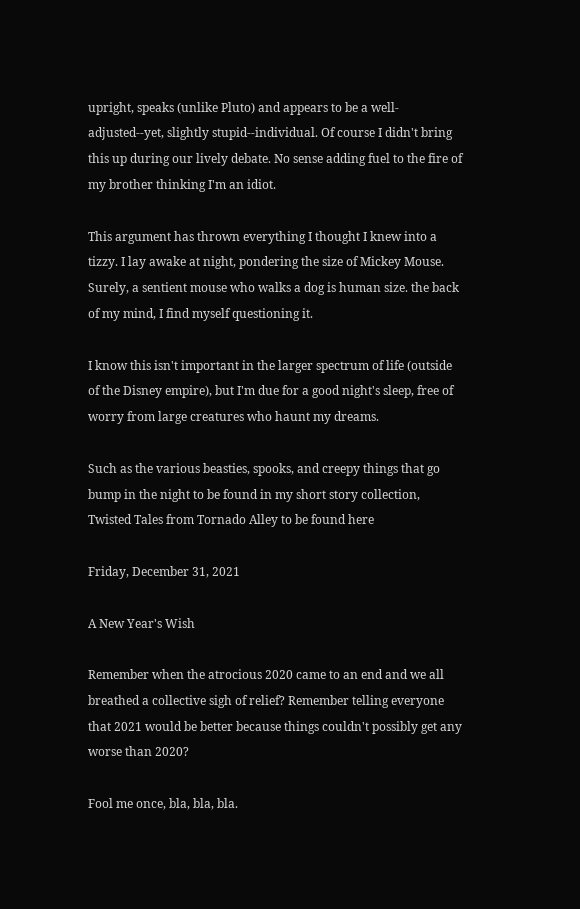upright, speaks (unlike Pluto) and appears to be a well-adjusted--yet, slightly stupid--individual. Of course I didn't bring this up during our lively debate. No sense adding fuel to the fire of my brother thinking I'm an idiot.

This argument has thrown everything I thought I knew into a tizzy. I lay awake at night, pondering the size of Mickey Mouse. Surely, a sentient mouse who walks a dog is human size. the back of my mind, I find myself questioning it.

I know this isn't important in the larger spectrum of life (outside of the Disney empire), but I'm due for a good night's sleep, free of worry from large creatures who haunt my dreams.

Such as the various beasties, spooks, and creepy things that go bump in the night to be found in my short story collection, Twisted Tales from Tornado Alley to be found here

Friday, December 31, 2021

A New Year's Wish

Remember when the atrocious 2020 came to an end and we all breathed a collective sigh of relief? Remember telling everyone that 2021 would be better because things couldn't possibly get any worse than 2020?

Fool me once, bla, bla, bla.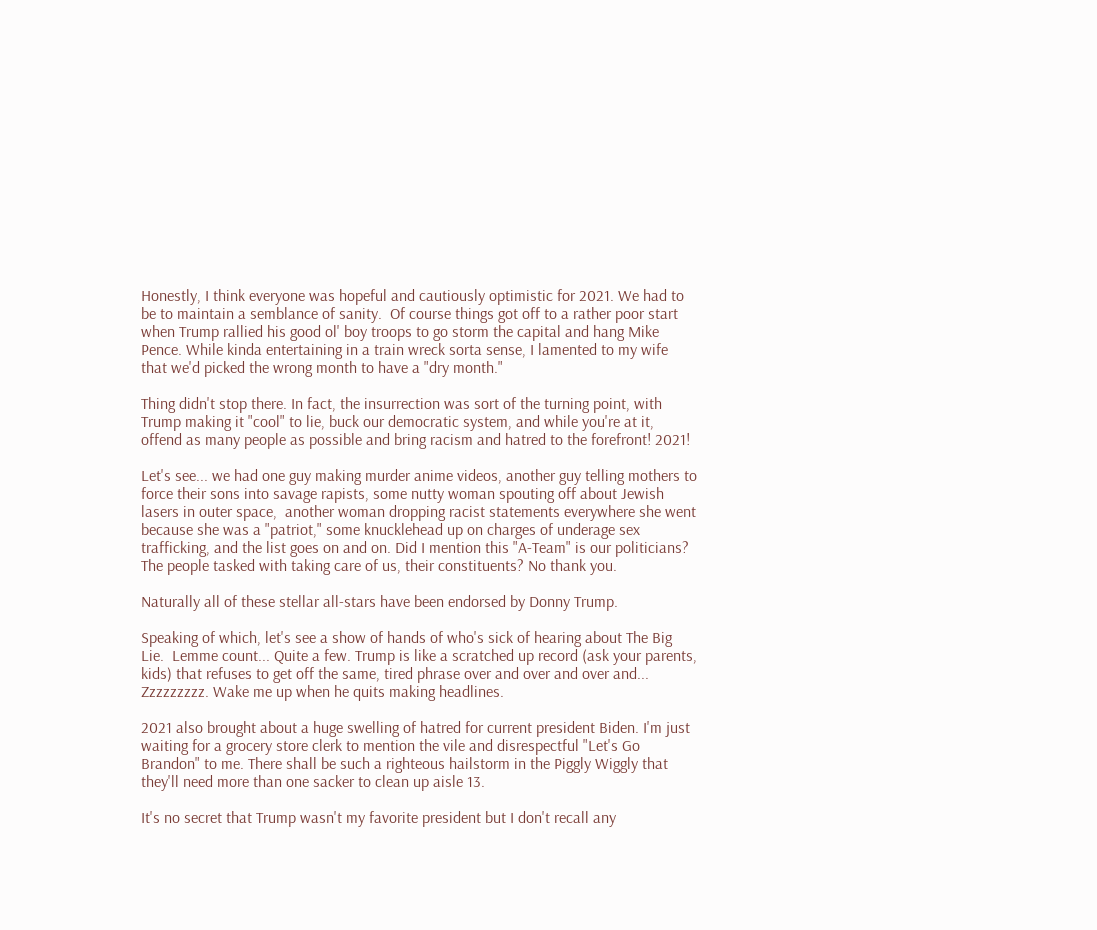Honestly, I think everyone was hopeful and cautiously optimistic for 2021. We had to be to maintain a semblance of sanity.  Of course things got off to a rather poor start when Trump rallied his good ol' boy troops to go storm the capital and hang Mike Pence. While kinda entertaining in a train wreck sorta sense, I lamented to my wife that we'd picked the wrong month to have a "dry month."

Thing didn't stop there. In fact, the insurrection was sort of the turning point, with Trump making it "cool" to lie, buck our democratic system, and while you're at it, offend as many people as possible and bring racism and hatred to the forefront! 2021!

Let's see... we had one guy making murder anime videos, another guy telling mothers to force their sons into savage rapists, some nutty woman spouting off about Jewish lasers in outer space,  another woman dropping racist statements everywhere she went because she was a "patriot," some knucklehead up on charges of underage sex trafficking, and the list goes on and on. Did I mention this "A-Team" is our politicians? The people tasked with taking care of us, their constituents? No thank you.

Naturally all of these stellar all-stars have been endorsed by Donny Trump.

Speaking of which, let's see a show of hands of who's sick of hearing about The Big Lie.  Lemme count... Quite a few. Trump is like a scratched up record (ask your parents, kids) that refuses to get off the same, tired phrase over and over and over and...   Zzzzzzzzz. Wake me up when he quits making headlines.

2021 also brought about a huge swelling of hatred for current president Biden. I'm just waiting for a grocery store clerk to mention the vile and disrespectful "Let's Go Brandon" to me. There shall be such a righteous hailstorm in the Piggly Wiggly that they'll need more than one sacker to clean up aisle 13.

It's no secret that Trump wasn't my favorite president but I don't recall any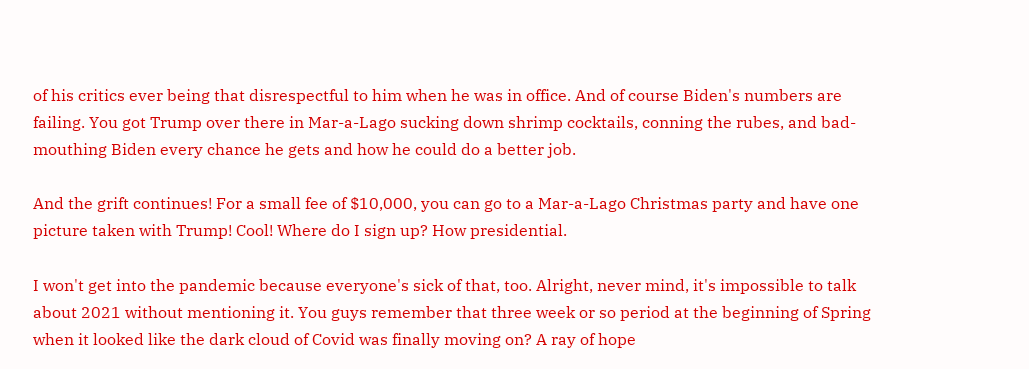of his critics ever being that disrespectful to him when he was in office. And of course Biden's numbers are failing. You got Trump over there in Mar-a-Lago sucking down shrimp cocktails, conning the rubes, and bad-mouthing Biden every chance he gets and how he could do a better job.

And the grift continues! For a small fee of $10,000, you can go to a Mar-a-Lago Christmas party and have one picture taken with Trump! Cool! Where do I sign up? How presidential.

I won't get into the pandemic because everyone's sick of that, too. Alright, never mind, it's impossible to talk about 2021 without mentioning it. You guys remember that three week or so period at the beginning of Spring when it looked like the dark cloud of Covid was finally moving on? A ray of hope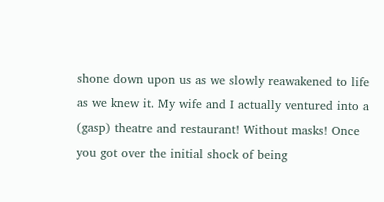shone down upon us as we slowly reawakened to life as we knew it. My wife and I actually ventured into a (gasp) theatre and restaurant! Without masks! Once you got over the initial shock of being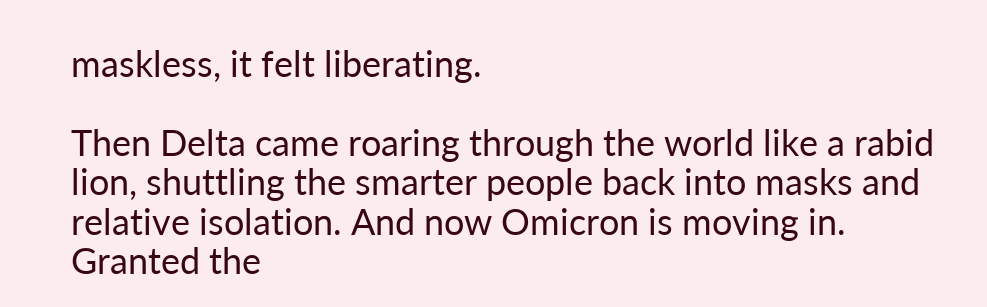maskless, it felt liberating.

Then Delta came roaring through the world like a rabid lion, shuttling the smarter people back into masks and relative isolation. And now Omicron is moving in. Granted the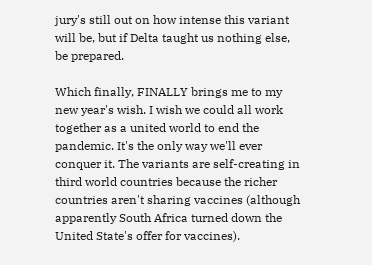jury's still out on how intense this variant will be, but if Delta taught us nothing else, be prepared.

Which finally, FINALLY brings me to my new year's wish. I wish we could all work together as a united world to end the pandemic. It's the only way we'll ever conquer it. The variants are self-creating in third world countries because the richer countries aren't sharing vaccines (although apparently South Africa turned down the United State's offer for vaccines).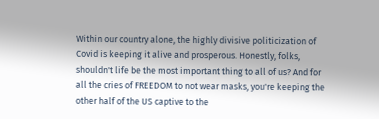Within our country alone, the highly divisive politicization of Covid is keeping it alive and prosperous. Honestly, folks, shouldn't life be the most important thing to all of us? And for all the cries of FREEDOM to not wear masks, you're keeping the other half of the US captive to the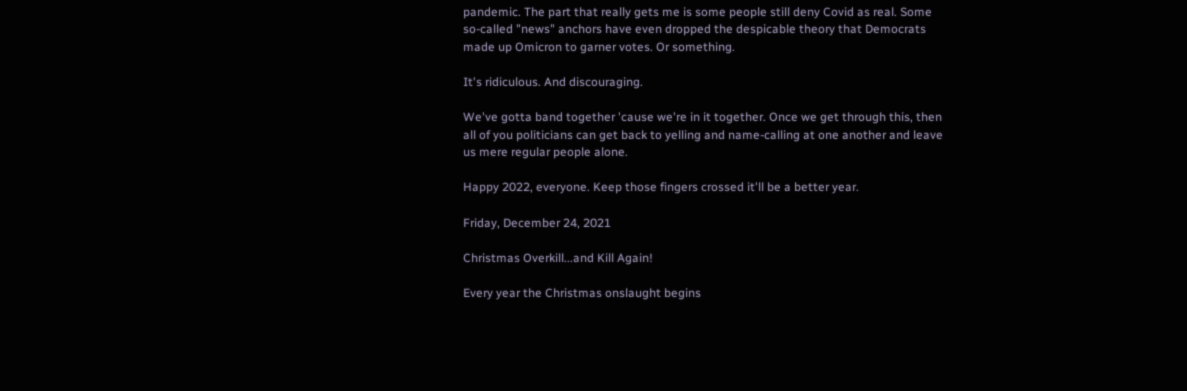pandemic. The part that really gets me is some people still deny Covid as real. Some so-called "news" anchors have even dropped the despicable theory that Democrats made up Omicron to garner votes. Or something.

It's ridiculous. And discouraging.

We've gotta band together 'cause we're in it together. Once we get through this, then all of you politicians can get back to yelling and name-calling at one another and leave us mere regular people alone.

Happy 2022, everyone. Keep those fingers crossed it'll be a better year.

Friday, December 24, 2021

Christmas Overkill...and Kill Again!

Every year the Christmas onslaught begins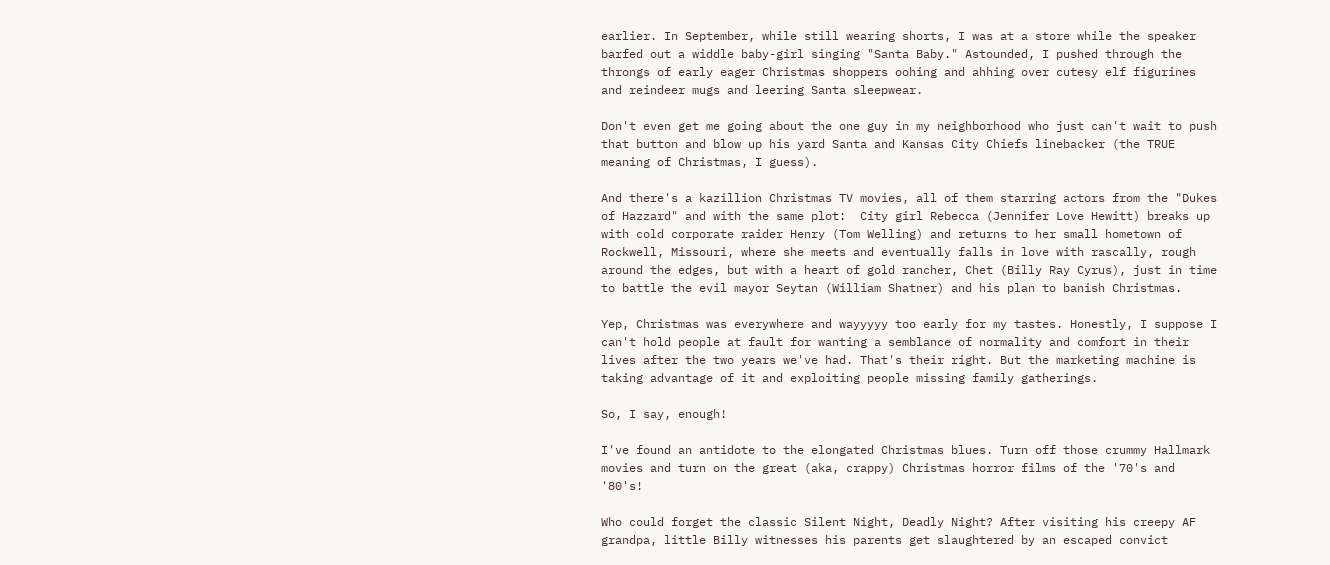earlier. In September, while still wearing shorts, I was at a store while the speaker barfed out a widdle baby-girl singing "Santa Baby." Astounded, I pushed through the throngs of early eager Christmas shoppers oohing and ahhing over cutesy elf figurines and reindeer mugs and leering Santa sleepwear.

Don't even get me going about the one guy in my neighborhood who just can't wait to push that button and blow up his yard Santa and Kansas City Chiefs linebacker (the TRUE meaning of Christmas, I guess).

And there's a kazillion Christmas TV movies, all of them starring actors from the "Dukes of Hazzard" and with the same plot:  City girl Rebecca (Jennifer Love Hewitt) breaks up with cold corporate raider Henry (Tom Welling) and returns to her small hometown of Rockwell, Missouri, where she meets and eventually falls in love with rascally, rough around the edges, but with a heart of gold rancher, Chet (Billy Ray Cyrus), just in time to battle the evil mayor Seytan (William Shatner) and his plan to banish Christmas.

Yep, Christmas was everywhere and wayyyyy too early for my tastes. Honestly, I suppose I can't hold people at fault for wanting a semblance of normality and comfort in their lives after the two years we've had. That's their right. But the marketing machine is taking advantage of it and exploiting people missing family gatherings.

So, I say, enough!

I've found an antidote to the elongated Christmas blues. Turn off those crummy Hallmark movies and turn on the great (aka, crappy) Christmas horror films of the '70's and '80's!

Who could forget the classic Silent Night, Deadly Night? After visiting his creepy AF grandpa, little Billy witnesses his parents get slaughtered by an escaped convict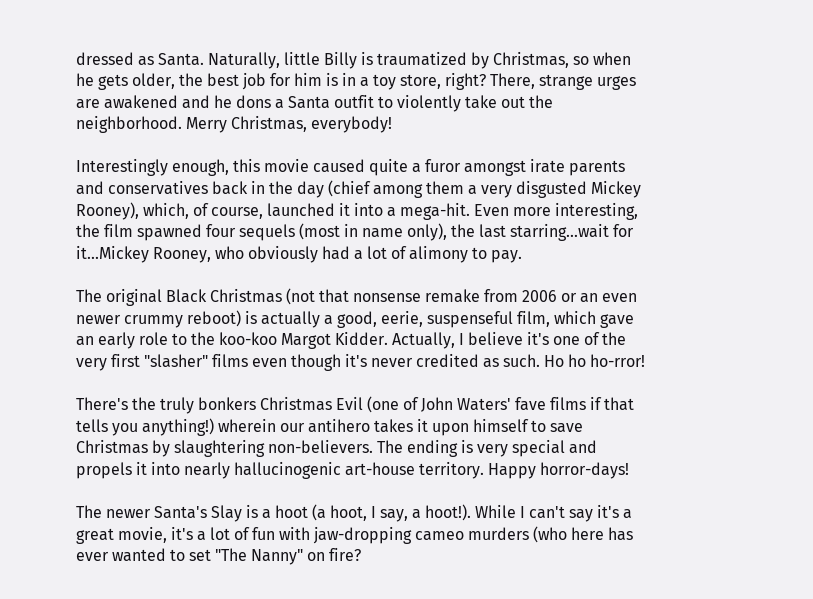dressed as Santa. Naturally, little Billy is traumatized by Christmas, so when he gets older, the best job for him is in a toy store, right? There, strange urges are awakened and he dons a Santa outfit to violently take out the neighborhood. Merry Christmas, everybody!

Interestingly enough, this movie caused quite a furor amongst irate parents and conservatives back in the day (chief among them a very disgusted Mickey Rooney), which, of course, launched it into a mega-hit. Even more interesting, the film spawned four sequels (most in name only), the last starring...wait for it...Mickey Rooney, who obviously had a lot of alimony to pay.

The original Black Christmas (not that nonsense remake from 2006 or an even newer crummy reboot) is actually a good, eerie, suspenseful film, which gave an early role to the koo-koo Margot Kidder. Actually, I believe it's one of the very first "slasher" films even though it's never credited as such. Ho ho ho-rror!

There's the truly bonkers Christmas Evil (one of John Waters' fave films if that tells you anything!) wherein our antihero takes it upon himself to save Christmas by slaughtering non-believers. The ending is very special and propels it into nearly hallucinogenic art-house territory. Happy horror-days!

The newer Santa's Slay is a hoot (a hoot, I say, a hoot!). While I can't say it's a great movie, it's a lot of fun with jaw-dropping cameo murders (who here has ever wanted to set "The Nanny" on fire?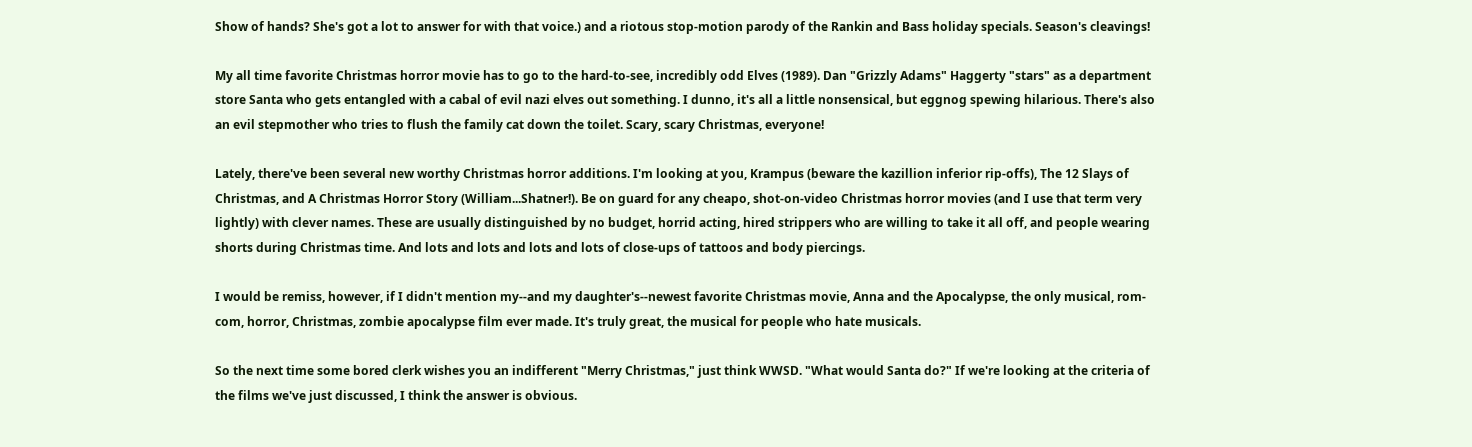Show of hands? She's got a lot to answer for with that voice.) and a riotous stop-motion parody of the Rankin and Bass holiday specials. Season's cleavings!

My all time favorite Christmas horror movie has to go to the hard-to-see, incredibly odd Elves (1989). Dan "Grizzly Adams" Haggerty "stars" as a department store Santa who gets entangled with a cabal of evil nazi elves out something. I dunno, it's all a little nonsensical, but eggnog spewing hilarious. There's also an evil stepmother who tries to flush the family cat down the toilet. Scary, scary Christmas, everyone!

Lately, there've been several new worthy Christmas horror additions. I'm looking at you, Krampus (beware the kazillion inferior rip-offs), The 12 Slays of Christmas, and A Christmas Horror Story (William...Shatner!). Be on guard for any cheapo, shot-on-video Christmas horror movies (and I use that term very lightly) with clever names. These are usually distinguished by no budget, horrid acting, hired strippers who are willing to take it all off, and people wearing shorts during Christmas time. And lots and lots and lots and lots of close-ups of tattoos and body piercings.

I would be remiss, however, if I didn't mention my--and my daughter's--newest favorite Christmas movie, Anna and the Apocalypse, the only musical, rom-com, horror, Christmas, zombie apocalypse film ever made. It's truly great, the musical for people who hate musicals.

So the next time some bored clerk wishes you an indifferent "Merry Christmas," just think WWSD. "What would Santa do?" If we're looking at the criteria of the films we've just discussed, I think the answer is obvious.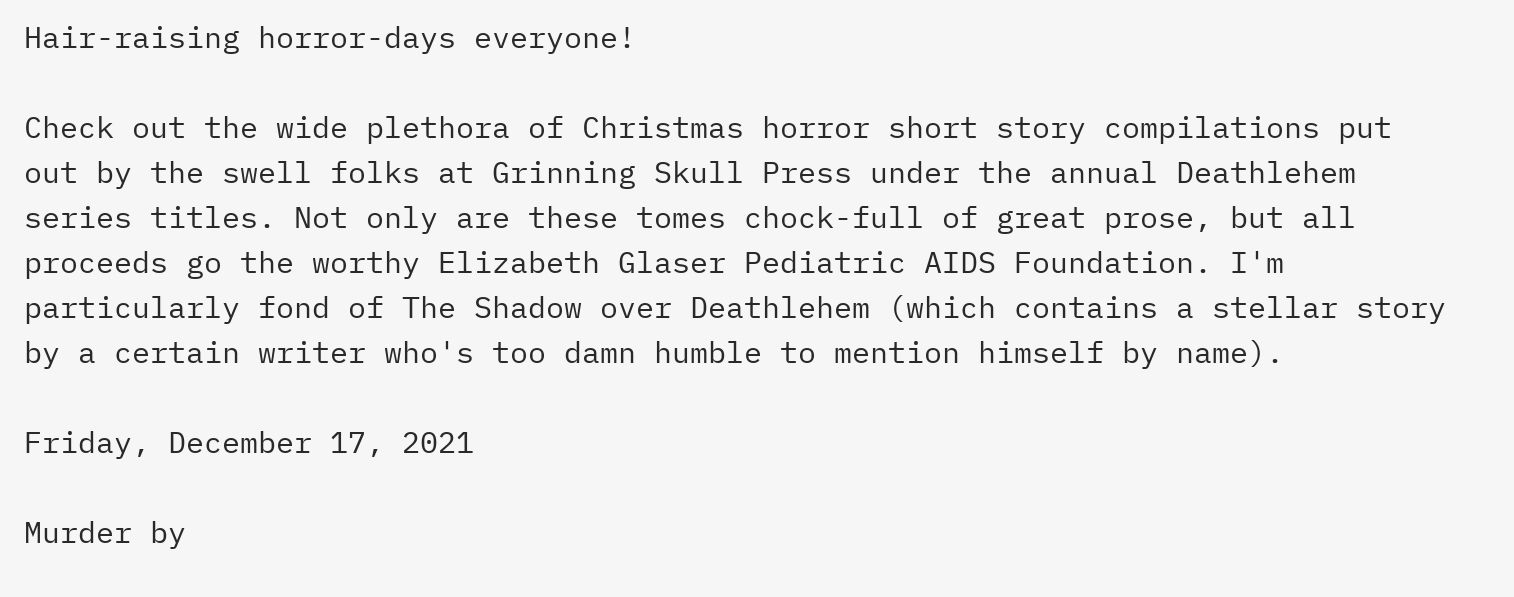Hair-raising horror-days everyone!

Check out the wide plethora of Christmas horror short story compilations put out by the swell folks at Grinning Skull Press under the annual Deathlehem series titles. Not only are these tomes chock-full of great prose, but all proceeds go the worthy Elizabeth Glaser Pediatric AIDS Foundation. I'm particularly fond of The Shadow over Deathlehem (which contains a stellar story by a certain writer who's too damn humble to mention himself by name).

Friday, December 17, 2021

Murder by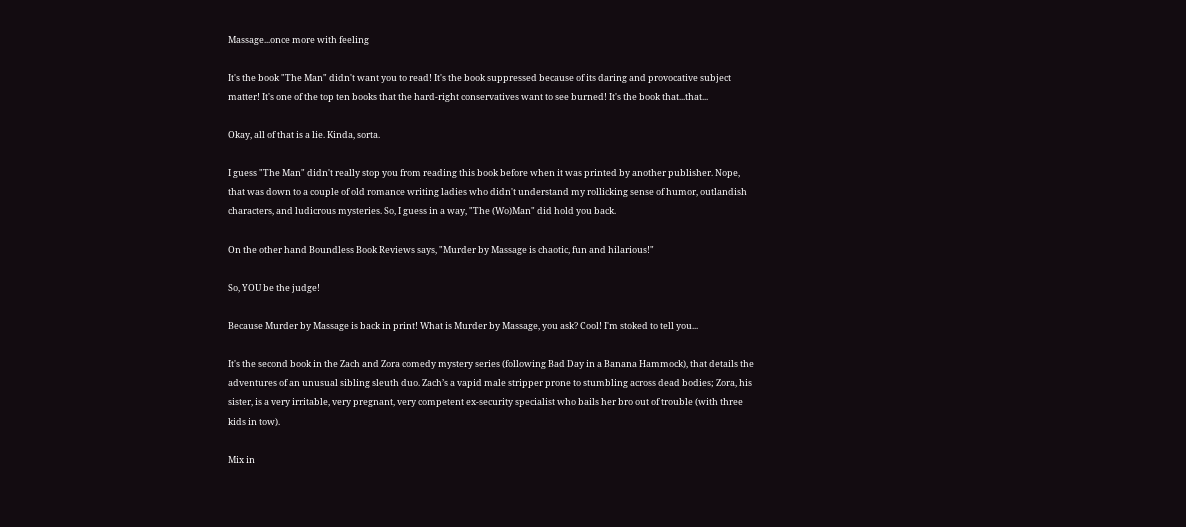Massage...once more with feeling

It's the book "The Man" didn't want you to read! It's the book suppressed because of its daring and provocative subject matter! It's one of the top ten books that the hard-right conservatives want to see burned! It's the book that...that...

Okay, all of that is a lie. Kinda, sorta.

I guess "The Man" didn't really stop you from reading this book before when it was printed by another publisher. Nope, that was down to a couple of old romance writing ladies who didn't understand my rollicking sense of humor, outlandish characters, and ludicrous mysteries. So, I guess in a way, "The (Wo)Man" did hold you back.

On the other hand Boundless Book Reviews says, "Murder by Massage is chaotic, fun and hilarious!"

So, YOU be the judge!

Because Murder by Massage is back in print! What is Murder by Massage, you ask? Cool! I'm stoked to tell you...

It's the second book in the Zach and Zora comedy mystery series (following Bad Day in a Banana Hammock), that details the adventures of an unusual sibling sleuth duo. Zach’s a vapid male stripper prone to stumbling across dead bodies; Zora, his sister, is a very irritable, very pregnant, very competent ex-security specialist who bails her bro out of trouble (with three kids in tow).

Mix in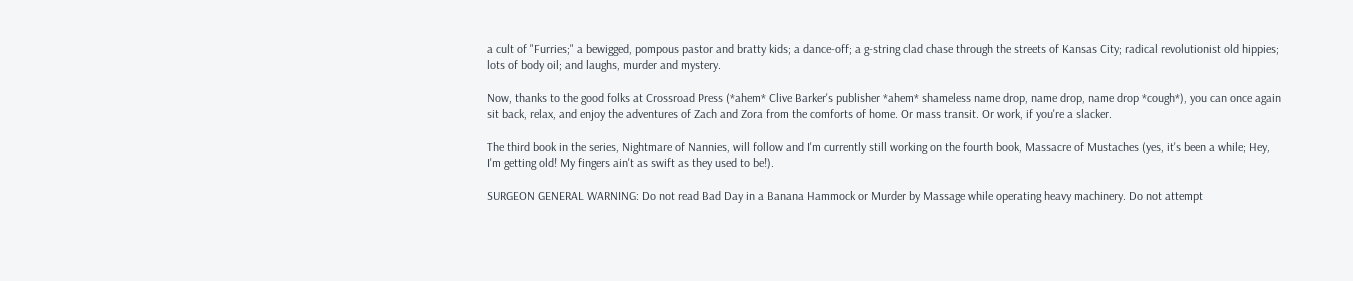a cult of "Furries;" a bewigged, pompous pastor and bratty kids; a dance-off; a g-string clad chase through the streets of Kansas City; radical revolutionist old hippies; lots of body oil; and laughs, murder and mystery.

Now, thanks to the good folks at Crossroad Press (*ahem* Clive Barker's publisher *ahem* shameless name drop, name drop, name drop *cough*), you can once again sit back, relax, and enjoy the adventures of Zach and Zora from the comforts of home. Or mass transit. Or work, if you're a slacker.

The third book in the series, Nightmare of Nannies, will follow and I'm currently still working on the fourth book, Massacre of Mustaches (yes, it's been a while; Hey, I'm getting old! My fingers ain't as swift as they used to be!).

SURGEON GENERAL WARNING: Do not read Bad Day in a Banana Hammock or Murder by Massage while operating heavy machinery. Do not attempt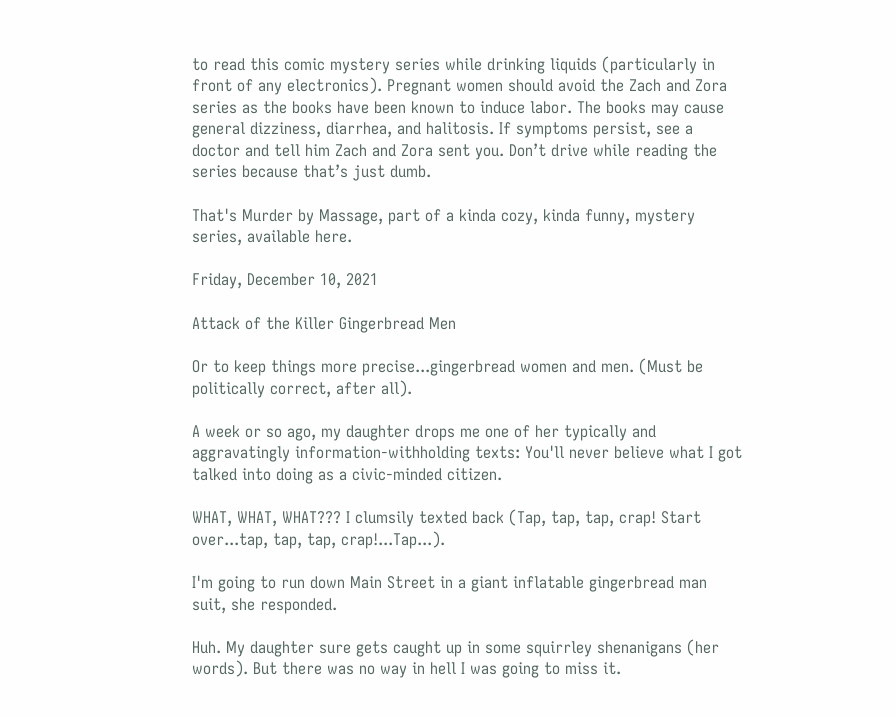to read this comic mystery series while drinking liquids (particularly in front of any electronics). Pregnant women should avoid the Zach and Zora series as the books have been known to induce labor. The books may cause general dizziness, diarrhea, and halitosis. If symptoms persist, see a doctor and tell him Zach and Zora sent you. Don’t drive while reading the series because that’s just dumb.

That's Murder by Massage, part of a kinda cozy, kinda funny, mystery series, available here.

Friday, December 10, 2021

Attack of the Killer Gingerbread Men

Or to keep things more precise...gingerbread women and men. (Must be politically correct, after all).

A week or so ago, my daughter drops me one of her typically and aggravatingly information-withholding texts: You'll never believe what I got talked into doing as a civic-minded citizen.

WHAT, WHAT, WHAT??? I clumsily texted back (Tap, tap, tap, crap! Start over...tap, tap, tap, crap!...Tap...).

I'm going to run down Main Street in a giant inflatable gingerbread man suit, she responded.

Huh. My daughter sure gets caught up in some squirrley shenanigans (her words). But there was no way in hell I was going to miss it.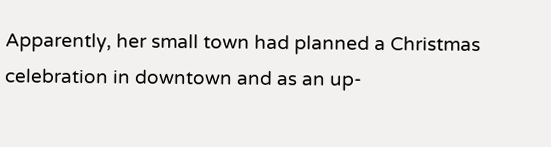Apparently, her small town had planned a Christmas celebration in downtown and as an up-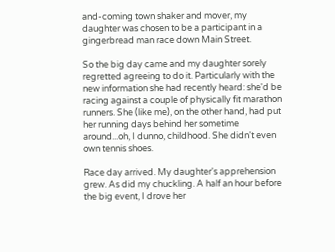and-coming town shaker and mover, my daughter was chosen to be a participant in a gingerbread man race down Main Street.

So the big day came and my daughter sorely regretted agreeing to do it. Particularly with the new information she had recently heard: she'd be racing against a couple of physically fit marathon runners. She (like me), on the other hand, had put her running days behind her sometime around...oh, I dunno, childhood. She didn't even own tennis shoes.

Race day arrived. My daughter's apprehension grew. As did my chuckling. A half an hour before the big event, I drove her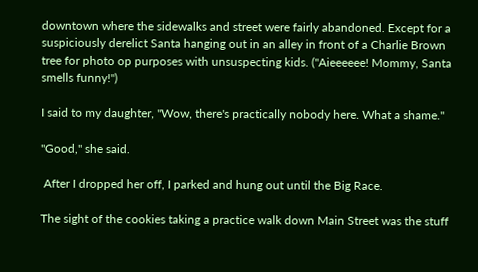downtown where the sidewalks and street were fairly abandoned. Except for a suspiciously derelict Santa hanging out in an alley in front of a Charlie Brown tree for photo op purposes with unsuspecting kids. ("Aieeeeee! Mommy, Santa smells funny!")

I said to my daughter, "Wow, there's practically nobody here. What a shame."

"Good," she said.

 After I dropped her off, I parked and hung out until the Big Race.

The sight of the cookies taking a practice walk down Main Street was the stuff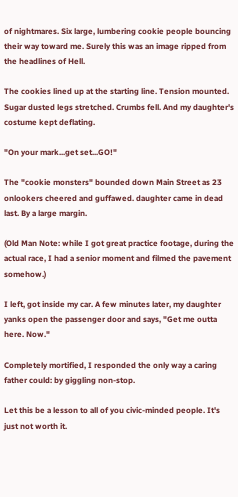of nightmares. Six large, lumbering cookie people bouncing their way toward me. Surely this was an image ripped from the headlines of Hell.

The cookies lined up at the starting line. Tension mounted. Sugar dusted legs stretched. Crumbs fell. And my daughter's costume kept deflating.

"On your mark...get set...GO!"

The "cookie monsters" bounded down Main Street as 23 onlookers cheered and guffawed. daughter came in dead last. By a large margin.

(Old Man Note: while I got great practice footage, during the actual race, I had a senior moment and filmed the pavement somehow.)

I left, got inside my car. A few minutes later, my daughter yanks open the passenger door and says, "Get me outta here. Now."

Completely mortified, I responded the only way a caring father could: by giggling non-stop.

Let this be a lesson to all of you civic-minded people. It's just not worth it.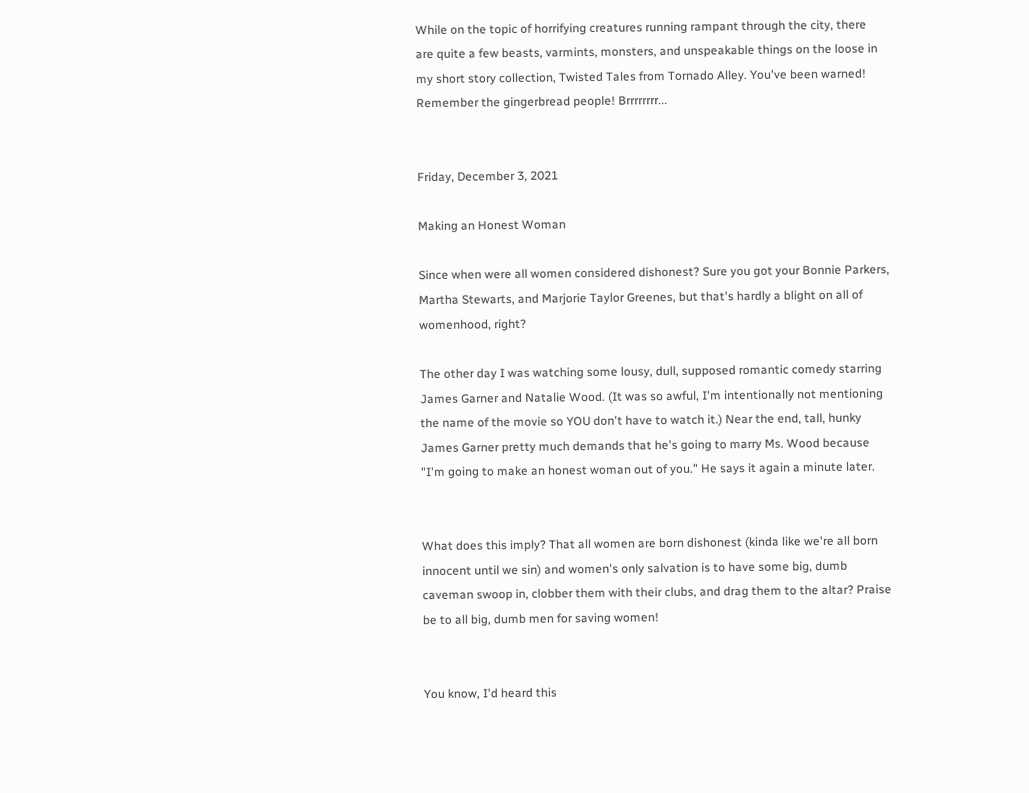While on the topic of horrifying creatures running rampant through the city, there are quite a few beasts, varmints, monsters, and unspeakable things on the loose in my short story collection, Twisted Tales from Tornado Alley. You've been warned! Remember the gingerbread people! Brrrrrrrr...


Friday, December 3, 2021

Making an Honest Woman

Since when were all women considered dishonest? Sure you got your Bonnie Parkers, Martha Stewarts, and Marjorie Taylor Greenes, but that's hardly a blight on all of womenhood, right?

The other day I was watching some lousy, dull, supposed romantic comedy starring James Garner and Natalie Wood. (It was so awful, I'm intentionally not mentioning the name of the movie so YOU don't have to watch it.) Near the end, tall, hunky James Garner pretty much demands that he's going to marry Ms. Wood because "I'm going to make an honest woman out of you." He says it again a minute later.


What does this imply? That all women are born dishonest (kinda like we're all born innocent until we sin) and women's only salvation is to have some big, dumb caveman swoop in, clobber them with their clubs, and drag them to the altar? Praise be to all big, dumb men for saving women!


You know, I'd heard this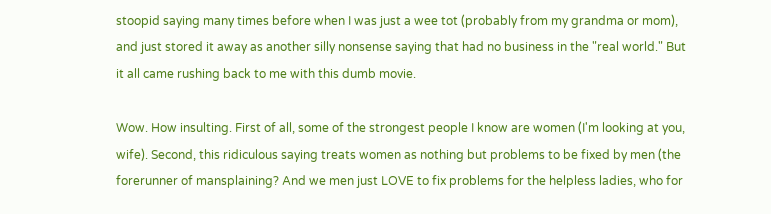stoopid saying many times before when I was just a wee tot (probably from my grandma or mom), and just stored it away as another silly nonsense saying that had no business in the "real world." But it all came rushing back to me with this dumb movie.

Wow. How insulting. First of all, some of the strongest people I know are women (I'm looking at you, wife). Second, this ridiculous saying treats women as nothing but problems to be fixed by men (the forerunner of mansplaining? And we men just LOVE to fix problems for the helpless ladies, who for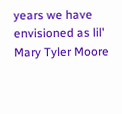years we have envisioned as lil' Mary Tyler Moore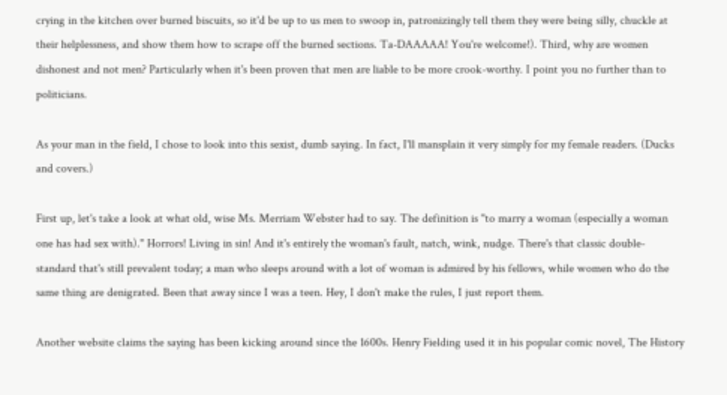crying in the kitchen over burned biscuits, so it'd be up to us men to swoop in, patronizingly tell them they were being silly, chuckle at their helplessness, and show them how to scrape off the burned sections. Ta-DAAAAA! You're welcome!). Third, why are women dishonest and not men? Particularly when it's been proven that men are liable to be more crook-worthy. I point you no further than to politicians.

As your man in the field, I chose to look into this sexist, dumb saying. In fact, I'll mansplain it very simply for my female readers. (Ducks and covers.)

First up, let's take a look at what old, wise Ms. Merriam Webster had to say. The definition is "to marry a woman (especially a woman one has had sex with)." Horrors! Living in sin! And it's entirely the woman's fault, natch, wink, nudge. There's that classic double-standard that's still prevalent today; a man who sleeps around with a lot of woman is admired by his fellows, while women who do the same thing are denigrated. Been that away since I was a teen. Hey, I don't make the rules, I just report them.

Another website claims the saying has been kicking around since the 1600s. Henry Fielding used it in his popular comic novel, The History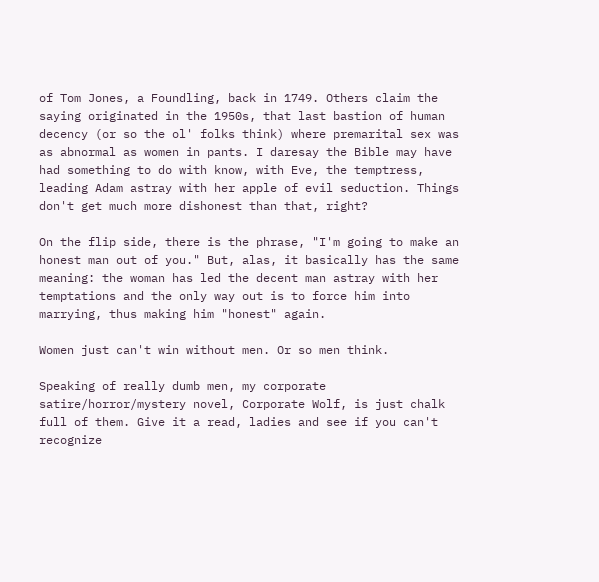of Tom Jones, a Foundling, back in 1749. Others claim the saying originated in the 1950s, that last bastion of human decency (or so the ol' folks think) where premarital sex was as abnormal as women in pants. I daresay the Bible may have had something to do with know, with Eve, the temptress, leading Adam astray with her apple of evil seduction. Things don't get much more dishonest than that, right?

On the flip side, there is the phrase, "I'm going to make an honest man out of you." But, alas, it basically has the same meaning: the woman has led the decent man astray with her temptations and the only way out is to force him into marrying, thus making him "honest" again.

Women just can't win without men. Or so men think.

Speaking of really dumb men, my corporate satire/horror/mystery novel, Corporate Wolf, is just chalk full of them. Give it a read, ladies and see if you can't recognize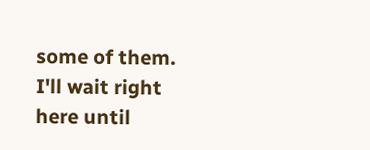some of them. I'll wait right here until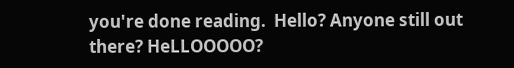you're done reading.  Hello? Anyone still out there? HeLLOOOOO?